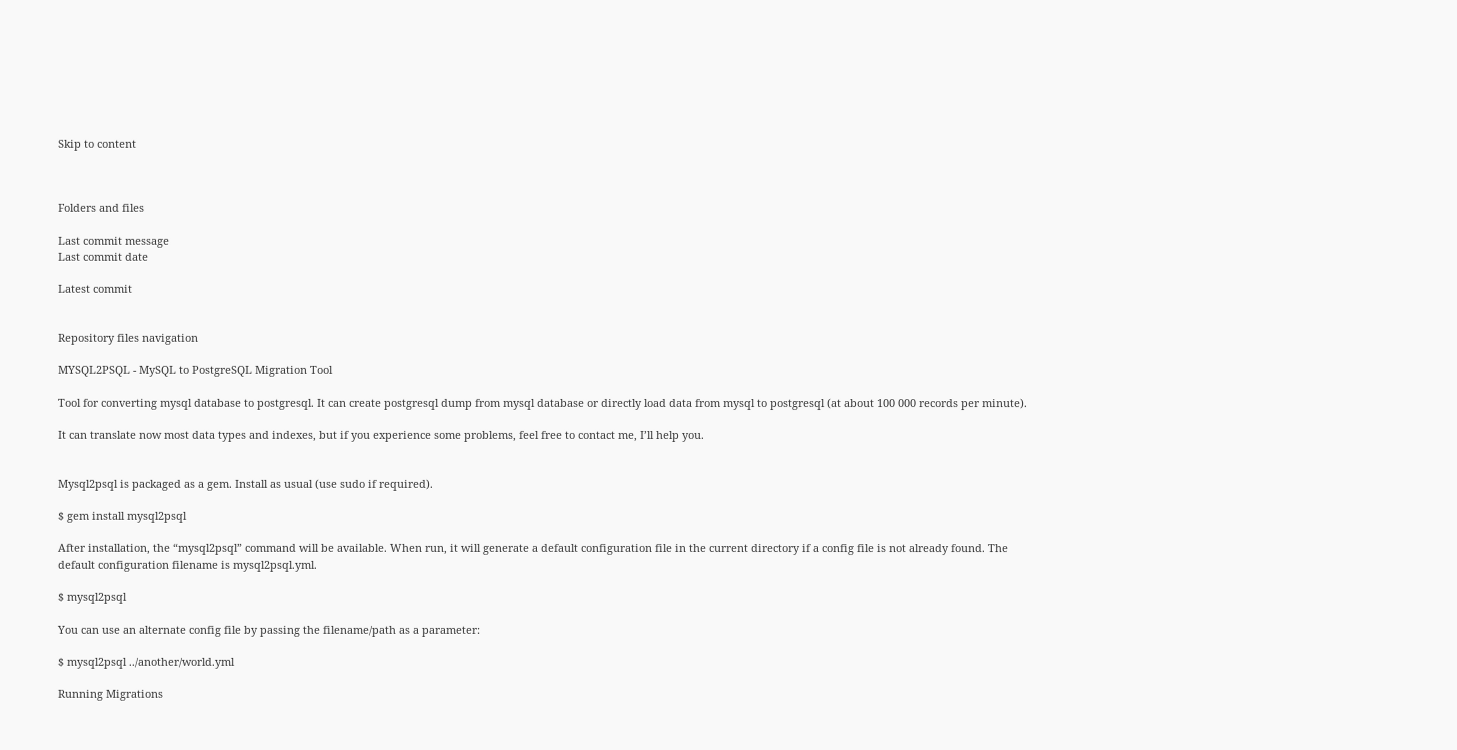Skip to content



Folders and files

Last commit message
Last commit date

Latest commit


Repository files navigation

MYSQL2PSQL - MySQL to PostgreSQL Migration Tool

Tool for converting mysql database to postgresql. It can create postgresql dump from mysql database or directly load data from mysql to postgresql (at about 100 000 records per minute).

It can translate now most data types and indexes, but if you experience some problems, feel free to contact me, I’ll help you.


Mysql2psql is packaged as a gem. Install as usual (use sudo if required).

$ gem install mysql2psql

After installation, the “mysql2psql” command will be available. When run, it will generate a default configuration file in the current directory if a config file is not already found. The default configuration filename is mysql2psql.yml.

$ mysql2psql

You can use an alternate config file by passing the filename/path as a parameter:

$ mysql2psql ../another/world.yml

Running Migrations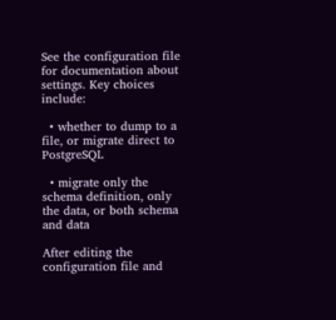See the configuration file for documentation about settings. Key choices include:

  • whether to dump to a file, or migrate direct to PostgreSQL

  • migrate only the schema definition, only the data, or both schema and data

After editing the configuration file and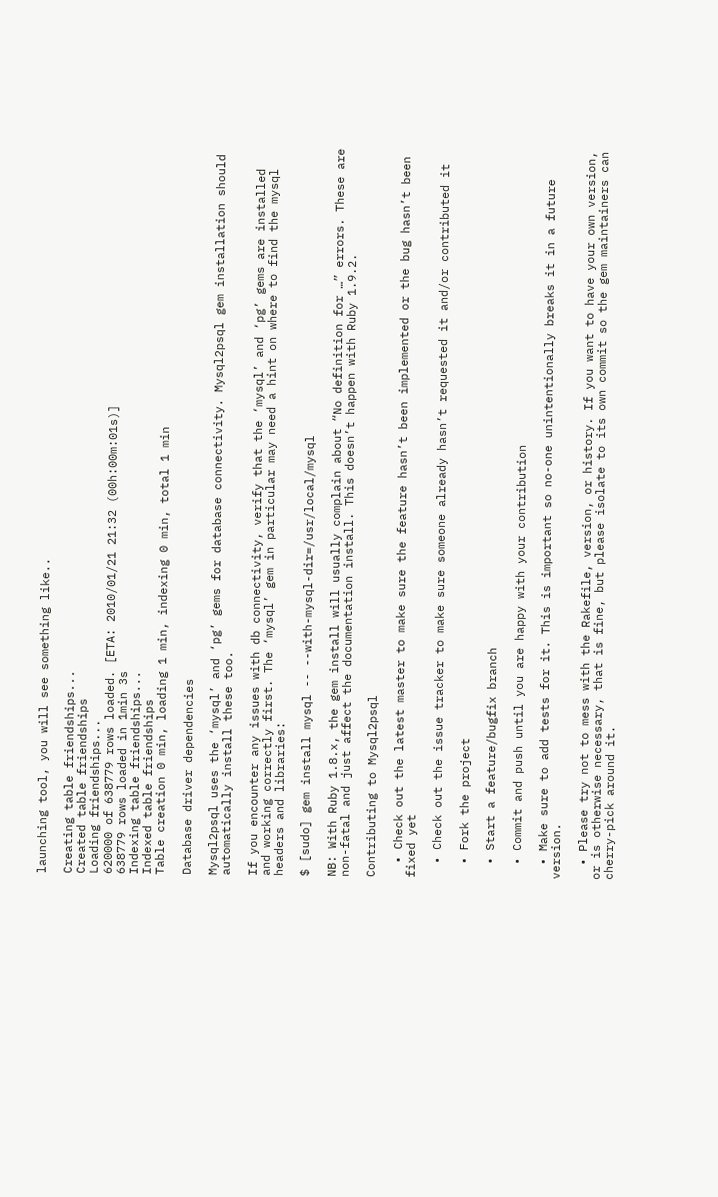launching tool, you will see something like..

Creating table friendships...
Created table friendships
Loading friendships...
620000 of 638779 rows loaded. [ETA: 2010/01/21 21:32 (00h:00m:01s)]
638779 rows loaded in 1min 3s
Indexing table friendships...
Indexed table friendships
Table creation 0 min, loading 1 min, indexing 0 min, total 1 min

Database driver dependencies

Mysql2psql uses the ‘mysql’ and ‘pg’ gems for database connectivity. Mysql2psql gem installation should automatically install these too.

If you encounter any issues with db connectivity, verify that the ‘mysql’ and ‘pg’ gems are installed and working correctly first. The ‘mysql’ gem in particular may need a hint on where to find the mysql headers and libraries:

$ [sudo] gem install mysql -- --with-mysql-dir=/usr/local/mysql

NB: With Ruby 1.8.x, the gem install will usually complain about “No definition for …” errors. These are non-fatal and just affect the documentation install. This doesn’t happen with Ruby 1.9.2.

Contributing to Mysql2psql

  • Check out the latest master to make sure the feature hasn’t been implemented or the bug hasn’t been fixed yet

  • Check out the issue tracker to make sure someone already hasn’t requested it and/or contributed it

  • Fork the project

  • Start a feature/bugfix branch

  • Commit and push until you are happy with your contribution

  • Make sure to add tests for it. This is important so no-one unintentionally breaks it in a future version.

  • Please try not to mess with the Rakefile, version, or history. If you want to have your own version, or is otherwise necessary, that is fine, but please isolate to its own commit so the gem maintainers can cherry-pick around it.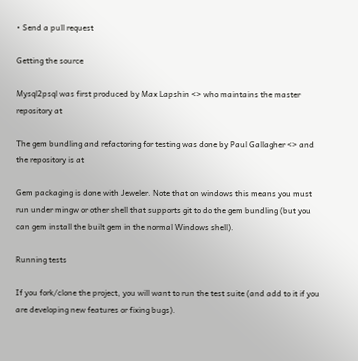• Send a pull request

Getting the source

Mysql2psql was first produced by Max Lapshin <> who maintains the master repository at

The gem bundling and refactoring for testing was done by Paul Gallagher <> and the repository is at

Gem packaging is done with Jeweler. Note that on windows this means you must run under mingw or other shell that supports git to do the gem bundling (but you can gem install the built gem in the normal Windows shell).

Running tests

If you fork/clone the project, you will want to run the test suite (and add to it if you are developing new features or fixing bugs).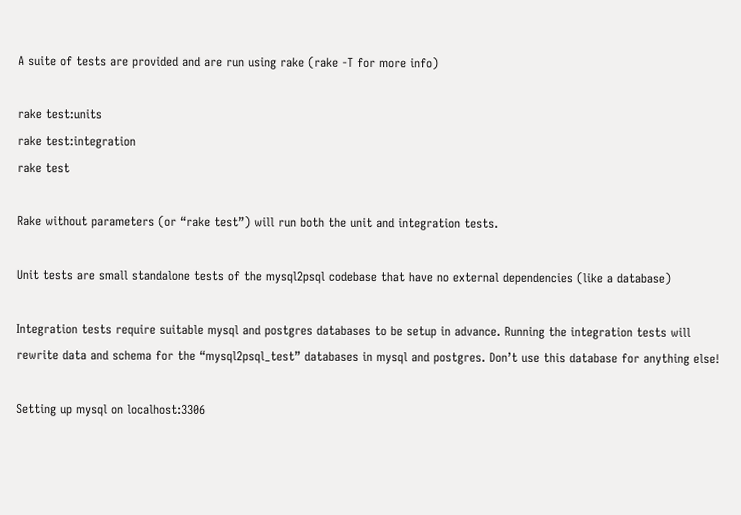A suite of tests are provided and are run using rake (rake -T for more info)

rake test:units
rake test:integration
rake test

Rake without parameters (or “rake test”) will run both the unit and integration tests.

Unit tests are small standalone tests of the mysql2psql codebase that have no external dependencies (like a database)

Integration tests require suitable mysql and postgres databases to be setup in advance. Running the integration tests will rewrite data and schema for the “mysql2psql_test” databases in mysql and postgres. Don’t use this database for anything else!

Setting up mysql on localhost:3306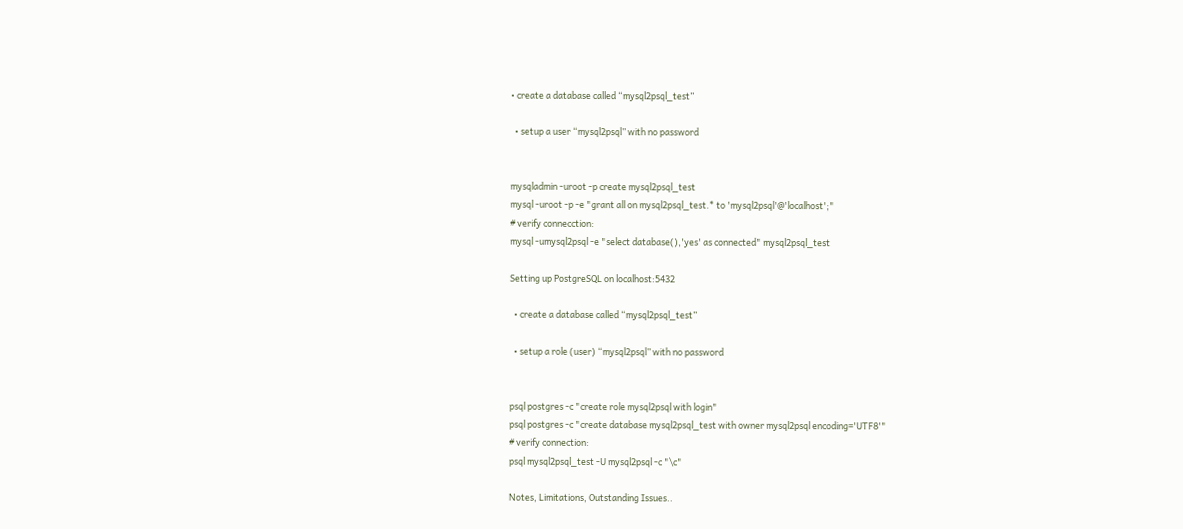• create a database called “mysql2psql_test”

  • setup a user “mysql2psql” with no password


mysqladmin -uroot -p create mysql2psql_test
mysql -uroot -p -e "grant all on mysql2psql_test.* to 'mysql2psql'@'localhost';"
# verify connecction:
mysql -umysql2psql -e "select database(),'yes' as connected" mysql2psql_test

Setting up PostgreSQL on localhost:5432

  • create a database called “mysql2psql_test”

  • setup a role (user) “mysql2psql” with no password


psql postgres -c "create role mysql2psql with login"
psql postgres -c "create database mysql2psql_test with owner mysql2psql encoding='UTF8'"
# verify connection:
psql mysql2psql_test -U mysql2psql -c "\c"

Notes, Limitations, Outstanding Issues..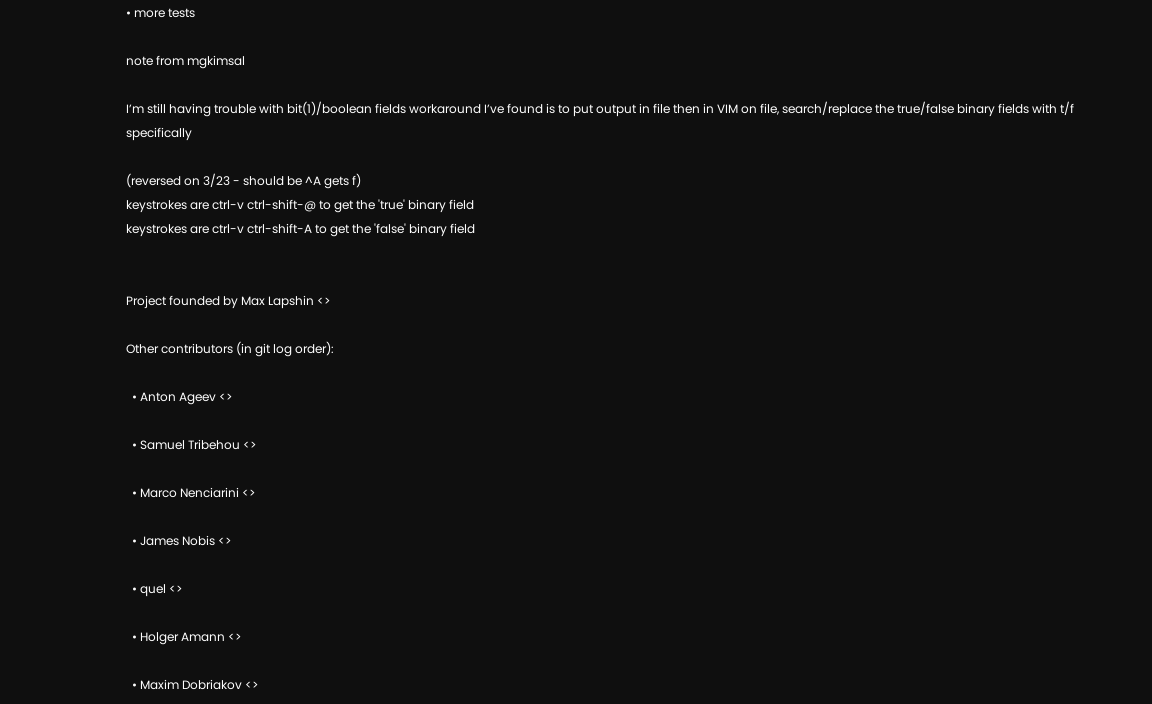• more tests

note from mgkimsal

I’m still having trouble with bit(1)/boolean fields workaround I’ve found is to put output in file then in VIM on file, search/replace the true/false binary fields with t/f specifically

(reversed on 3/23 - should be ^A gets f)
keystrokes are ctrl-v ctrl-shift-@ to get the 'true' binary field
keystrokes are ctrl-v ctrl-shift-A to get the 'false' binary field


Project founded by Max Lapshin <>

Other contributors (in git log order):

  • Anton Ageev <>

  • Samuel Tribehou <>

  • Marco Nenciarini <>

  • James Nobis <>

  • quel <>

  • Holger Amann <>

  • Maxim Dobriakov <>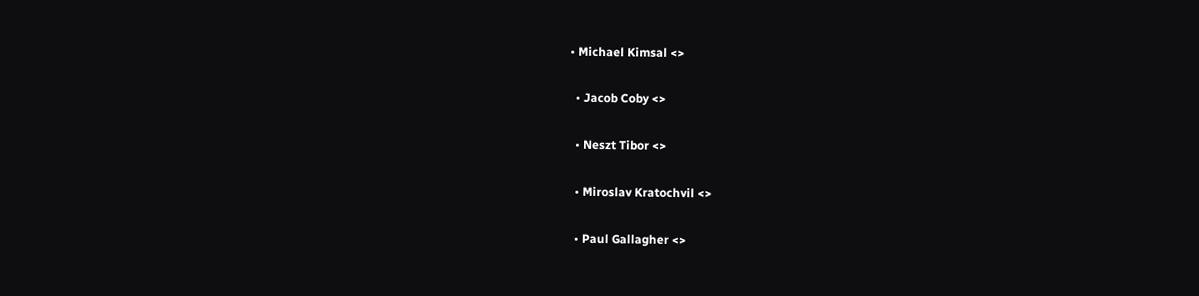• Michael Kimsal <>

  • Jacob Coby <>

  • Neszt Tibor <>

  • Miroslav Kratochvil <>

  • Paul Gallagher <>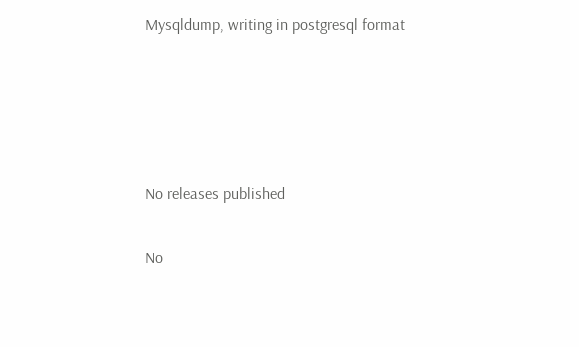Mysqldump, writing in postgresql format







No releases published


No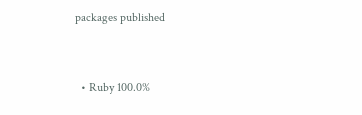packages published


  • Ruby 100.0%